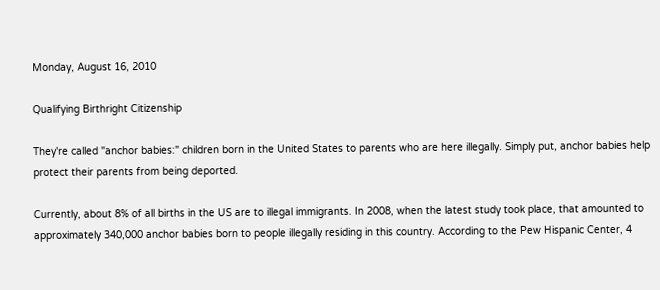Monday, August 16, 2010

Qualifying Birthright Citizenship

They're called "anchor babies:" children born in the United States to parents who are here illegally. Simply put, anchor babies help protect their parents from being deported.

Currently, about 8% of all births in the US are to illegal immigrants. In 2008, when the latest study took place, that amounted to approximately 340,000 anchor babies born to people illegally residing in this country. According to the Pew Hispanic Center, 4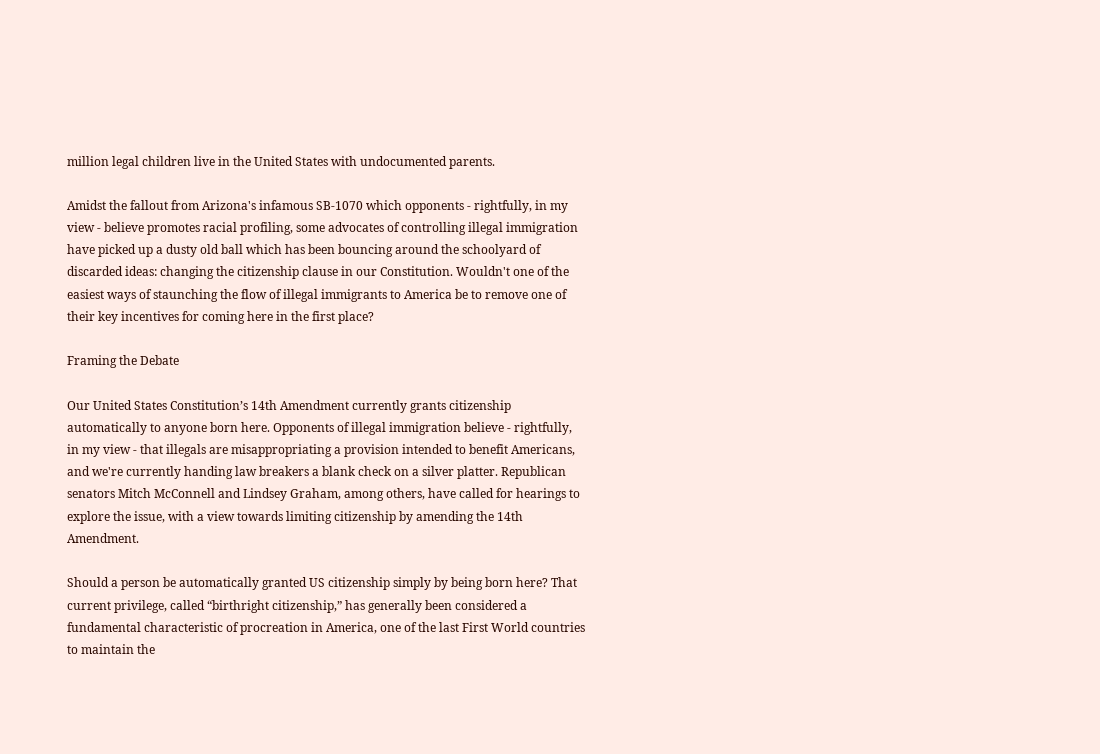million legal children live in the United States with undocumented parents.

Amidst the fallout from Arizona's infamous SB-1070 which opponents - rightfully, in my view - believe promotes racial profiling, some advocates of controlling illegal immigration have picked up a dusty old ball which has been bouncing around the schoolyard of discarded ideas: changing the citizenship clause in our Constitution. Wouldn't one of the easiest ways of staunching the flow of illegal immigrants to America be to remove one of their key incentives for coming here in the first place?

Framing the Debate

Our United States Constitution’s 14th Amendment currently grants citizenship automatically to anyone born here. Opponents of illegal immigration believe - rightfully, in my view - that illegals are misappropriating a provision intended to benefit Americans, and we're currently handing law breakers a blank check on a silver platter. Republican senators Mitch McConnell and Lindsey Graham, among others, have called for hearings to explore the issue, with a view towards limiting citizenship by amending the 14th Amendment.

Should a person be automatically granted US citizenship simply by being born here? That current privilege, called “birthright citizenship,” has generally been considered a fundamental characteristic of procreation in America, one of the last First World countries to maintain the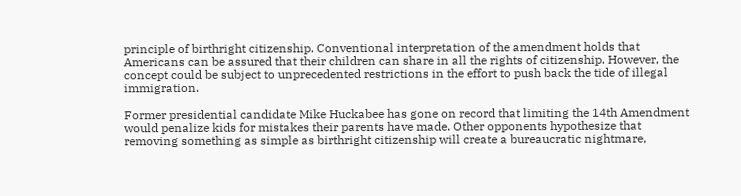principle of birthright citizenship. Conventional interpretation of the amendment holds that Americans can be assured that their children can share in all the rights of citizenship. However, the concept could be subject to unprecedented restrictions in the effort to push back the tide of illegal immigration.

Former presidential candidate Mike Huckabee has gone on record that limiting the 14th Amendment would penalize kids for mistakes their parents have made. Other opponents hypothesize that removing something as simple as birthright citizenship will create a bureaucratic nightmare,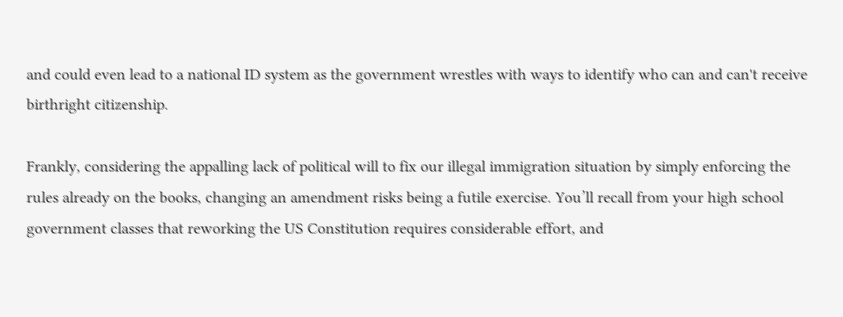and could even lead to a national ID system as the government wrestles with ways to identify who can and can't receive birthright citizenship.

Frankly, considering the appalling lack of political will to fix our illegal immigration situation by simply enforcing the rules already on the books, changing an amendment risks being a futile exercise. You’ll recall from your high school government classes that reworking the US Constitution requires considerable effort, and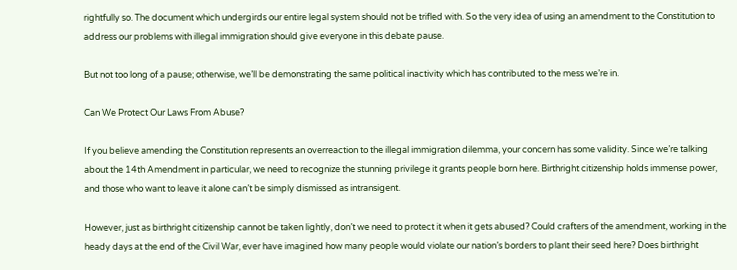rightfully so. The document which undergirds our entire legal system should not be trifled with. So the very idea of using an amendment to the Constitution to address our problems with illegal immigration should give everyone in this debate pause.

But not too long of a pause; otherwise, we’ll be demonstrating the same political inactivity which has contributed to the mess we’re in.

Can We Protect Our Laws From Abuse?

If you believe amending the Constitution represents an overreaction to the illegal immigration dilemma, your concern has some validity. Since we’re talking about the 14th Amendment in particular, we need to recognize the stunning privilege it grants people born here. Birthright citizenship holds immense power, and those who want to leave it alone can’t be simply dismissed as intransigent.

However, just as birthright citizenship cannot be taken lightly, don’t we need to protect it when it gets abused? Could crafters of the amendment, working in the heady days at the end of the Civil War, ever have imagined how many people would violate our nation’s borders to plant their seed here? Does birthright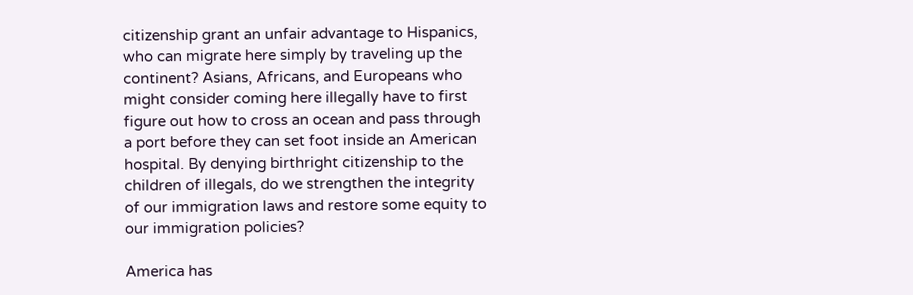citizenship grant an unfair advantage to Hispanics, who can migrate here simply by traveling up the continent? Asians, Africans, and Europeans who might consider coming here illegally have to first figure out how to cross an ocean and pass through a port before they can set foot inside an American hospital. By denying birthright citizenship to the children of illegals, do we strengthen the integrity of our immigration laws and restore some equity to our immigration policies?

America has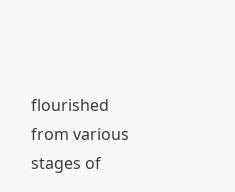flourished from various stages of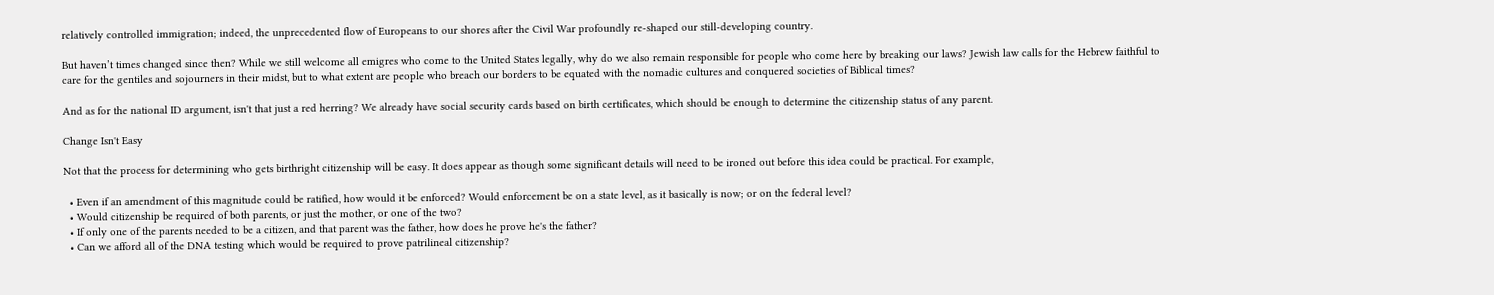relatively controlled immigration; indeed, the unprecedented flow of Europeans to our shores after the Civil War profoundly re-shaped our still-developing country.

But haven’t times changed since then? While we still welcome all emigres who come to the United States legally, why do we also remain responsible for people who come here by breaking our laws? Jewish law calls for the Hebrew faithful to care for the gentiles and sojourners in their midst, but to what extent are people who breach our borders to be equated with the nomadic cultures and conquered societies of Biblical times?

And as for the national ID argument, isn't that just a red herring? We already have social security cards based on birth certificates, which should be enough to determine the citizenship status of any parent.

Change Isn't Easy

Not that the process for determining who gets birthright citizenship will be easy. It does appear as though some significant details will need to be ironed out before this idea could be practical. For example,

  • Even if an amendment of this magnitude could be ratified, how would it be enforced? Would enforcement be on a state level, as it basically is now; or on the federal level?
  • Would citizenship be required of both parents, or just the mother, or one of the two?
  • If only one of the parents needed to be a citizen, and that parent was the father, how does he prove he's the father?
  • Can we afford all of the DNA testing which would be required to prove patrilineal citizenship?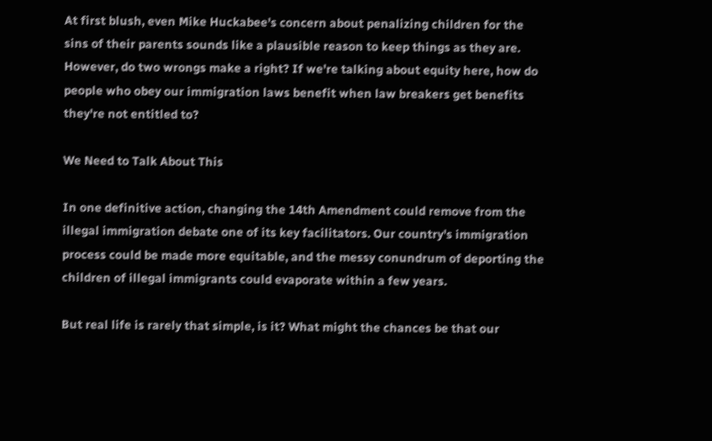At first blush, even Mike Huckabee's concern about penalizing children for the sins of their parents sounds like a plausible reason to keep things as they are. However, do two wrongs make a right? If we're talking about equity here, how do people who obey our immigration laws benefit when law breakers get benefits they're not entitled to?

We Need to Talk About This

In one definitive action, changing the 14th Amendment could remove from the illegal immigration debate one of its key facilitators. Our country's immigration process could be made more equitable, and the messy conundrum of deporting the children of illegal immigrants could evaporate within a few years.

But real life is rarely that simple, is it? What might the chances be that our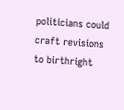politicians could craft revisions to birthright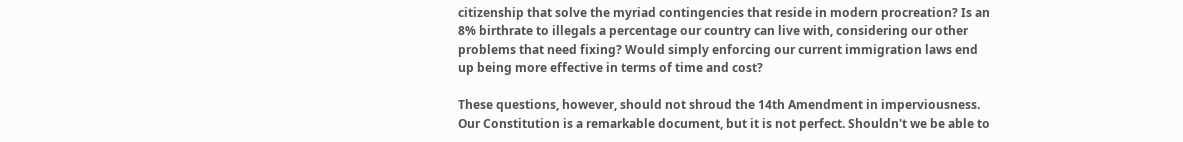citizenship that solve the myriad contingencies that reside in modern procreation? Is an 8% birthrate to illegals a percentage our country can live with, considering our other problems that need fixing? Would simply enforcing our current immigration laws end up being more effective in terms of time and cost?

These questions, however, should not shroud the 14th Amendment in imperviousness. Our Constitution is a remarkable document, but it is not perfect. Shouldn't we be able to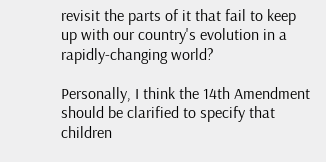revisit the parts of it that fail to keep up with our country's evolution in a rapidly-changing world?

Personally, I think the 14th Amendment should be clarified to specify that children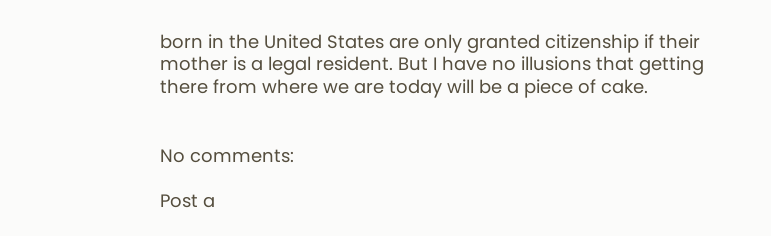born in the United States are only granted citizenship if their mother is a legal resident. But I have no illusions that getting there from where we are today will be a piece of cake.


No comments:

Post a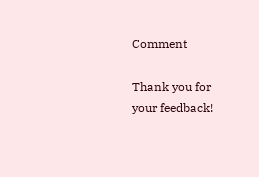Comment

Thank you for your feedback!